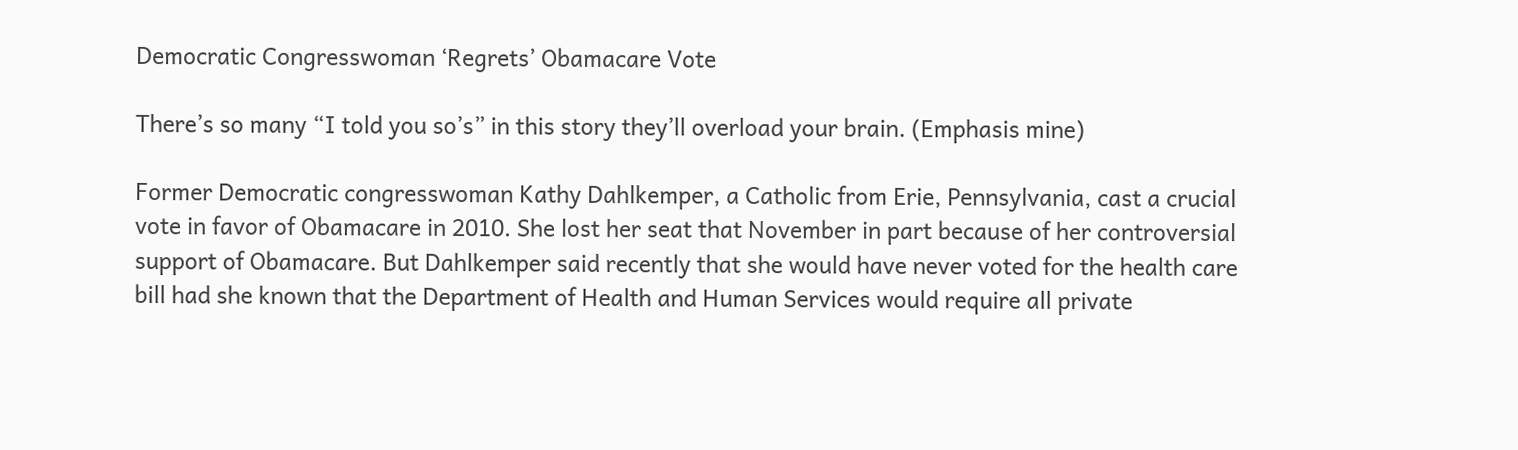Democratic Congresswoman ‘Regrets’ Obamacare Vote

There’s so many “I told you so’s” in this story they’ll overload your brain. (Emphasis mine)

Former Democratic congresswoman Kathy Dahlkemper, a Catholic from Erie, Pennsylvania, cast a crucial vote in favor of Obamacare in 2010. She lost her seat that November in part because of her controversial support of Obamacare. But Dahlkemper said recently that she would have never voted for the health care bill had she known that the Department of Health and Human Services would require all private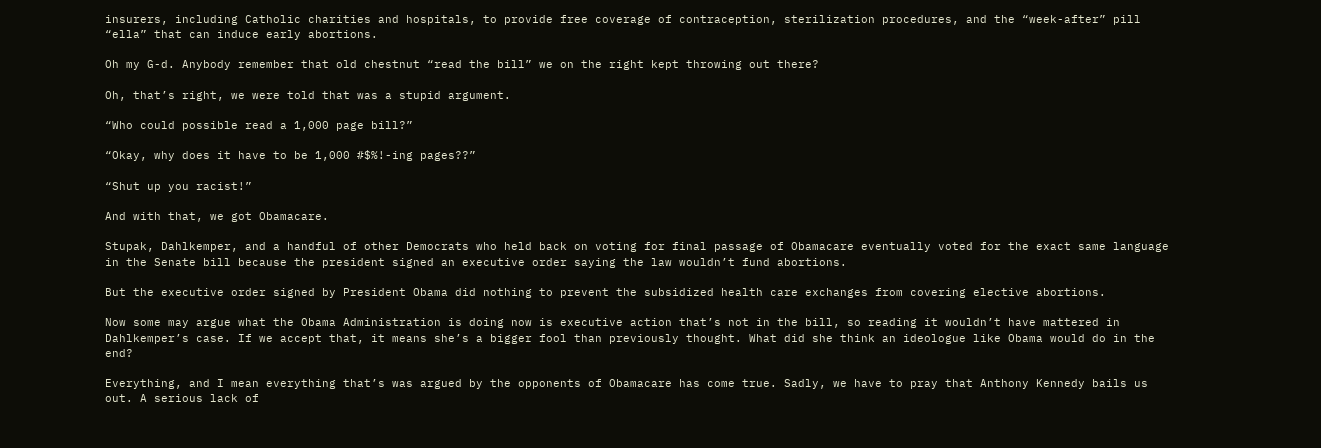insurers, including Catholic charities and hospitals, to provide free coverage of contraception, sterilization procedures, and the “week-after” pill “ella” that can induce early abortions.

Oh my G-d. Anybody remember that old chestnut “read the bill” we on the right kept throwing out there?

Oh, that’s right, we were told that was a stupid argument.

“Who could possible read a 1,000 page bill?”

“Okay, why does it have to be 1,000 #$%!-ing pages??”

“Shut up you racist!”

And with that, we got Obamacare.

Stupak, Dahlkemper, and a handful of other Democrats who held back on voting for final passage of Obamacare eventually voted for the exact same language in the Senate bill because the president signed an executive order saying the law wouldn’t fund abortions.

But the executive order signed by President Obama did nothing to prevent the subsidized health care exchanges from covering elective abortions.

Now some may argue what the Obama Administration is doing now is executive action that’s not in the bill, so reading it wouldn’t have mattered in Dahlkemper’s case. If we accept that, it means she’s a bigger fool than previously thought. What did she think an ideologue like Obama would do in the end?

Everything, and I mean everything that’s was argued by the opponents of Obamacare has come true. Sadly, we have to pray that Anthony Kennedy bails us out. A serious lack of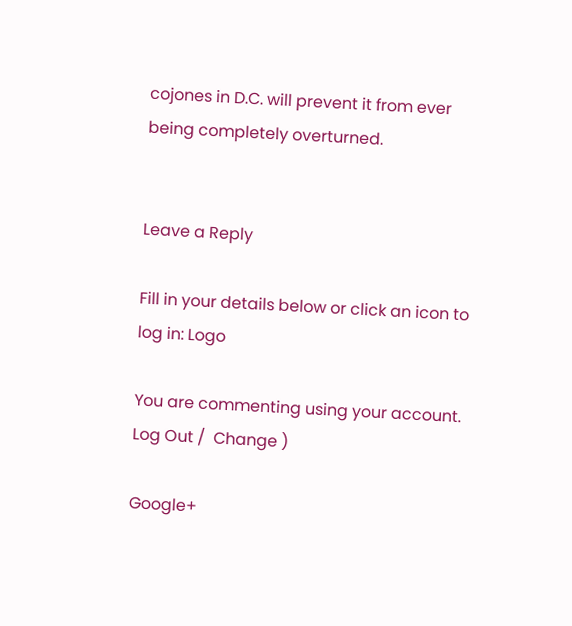cojones in D.C. will prevent it from ever being completely overturned.


Leave a Reply

Fill in your details below or click an icon to log in: Logo

You are commenting using your account. Log Out /  Change )

Google+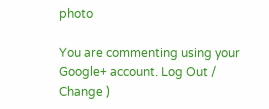photo

You are commenting using your Google+ account. Log Out /  Change )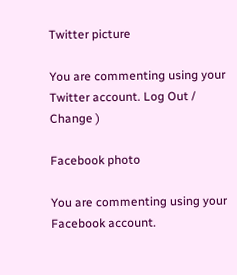Twitter picture

You are commenting using your Twitter account. Log Out /  Change )

Facebook photo

You are commenting using your Facebook account.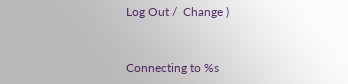Log Out /  Change )


Connecting to %s